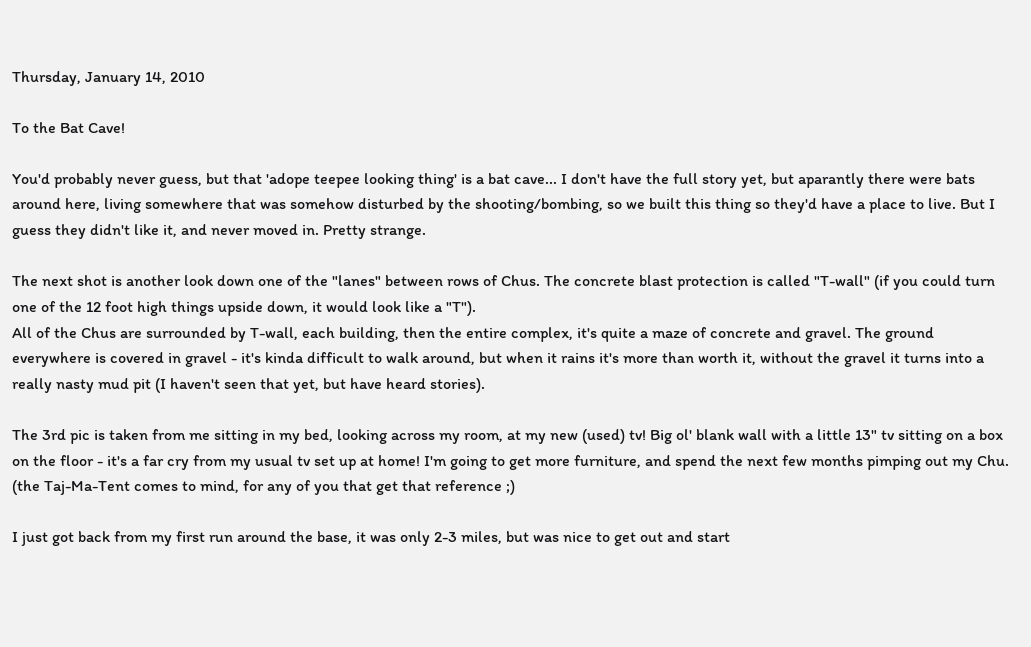Thursday, January 14, 2010

To the Bat Cave!

You'd probably never guess, but that 'adope teepee looking thing' is a bat cave... I don't have the full story yet, but aparantly there were bats around here, living somewhere that was somehow disturbed by the shooting/bombing, so we built this thing so they'd have a place to live. But I guess they didn't like it, and never moved in. Pretty strange.

The next shot is another look down one of the "lanes" between rows of Chus. The concrete blast protection is called "T-wall" (if you could turn one of the 12 foot high things upside down, it would look like a "T").
All of the Chus are surrounded by T-wall, each building, then the entire complex, it's quite a maze of concrete and gravel. The ground everywhere is covered in gravel - it's kinda difficult to walk around, but when it rains it's more than worth it, without the gravel it turns into a really nasty mud pit (I haven't seen that yet, but have heard stories).

The 3rd pic is taken from me sitting in my bed, looking across my room, at my new (used) tv! Big ol' blank wall with a little 13" tv sitting on a box on the floor - it's a far cry from my usual tv set up at home! I'm going to get more furniture, and spend the next few months pimping out my Chu. (the Taj-Ma-Tent comes to mind, for any of you that get that reference ;)

I just got back from my first run around the base, it was only 2-3 miles, but was nice to get out and start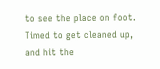to see the place on foot.
Timed to get cleaned up, and hit the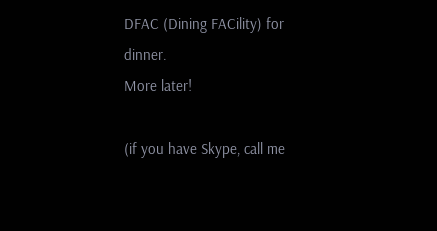DFAC (Dining FACility) for dinner.
More later!

(if you have Skype, call me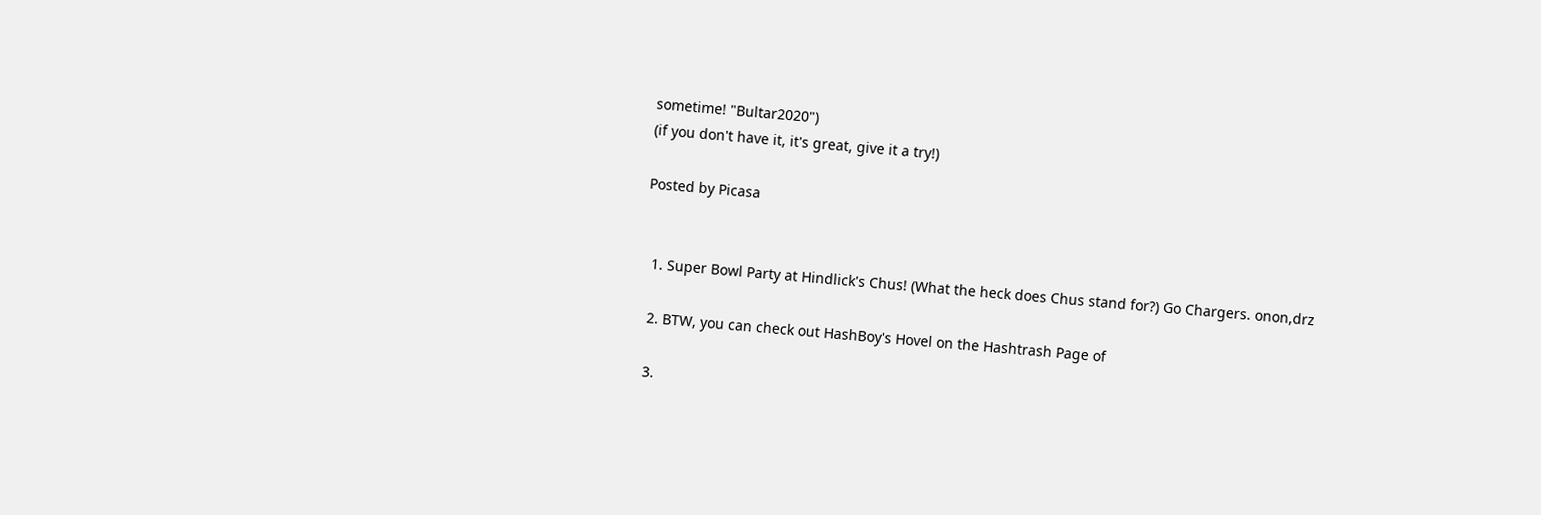sometime! "Bultar2020")
(if you don't have it, it's great, give it a try!)

Posted by Picasa


  1. Super Bowl Party at Hindlick's Chus! (What the heck does Chus stand for?) Go Chargers. onon,drz

  2. BTW, you can check out HashBoy's Hovel on the Hashtrash Page of

  3.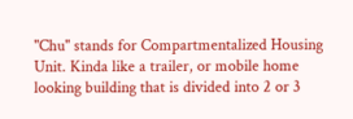"Chu" stands for Compartmentalized Housing Unit. Kinda like a trailer, or mobile home looking building that is divided into 2 or 3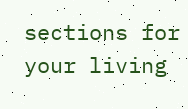sections for your living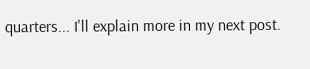quarters... I'll explain more in my next post.